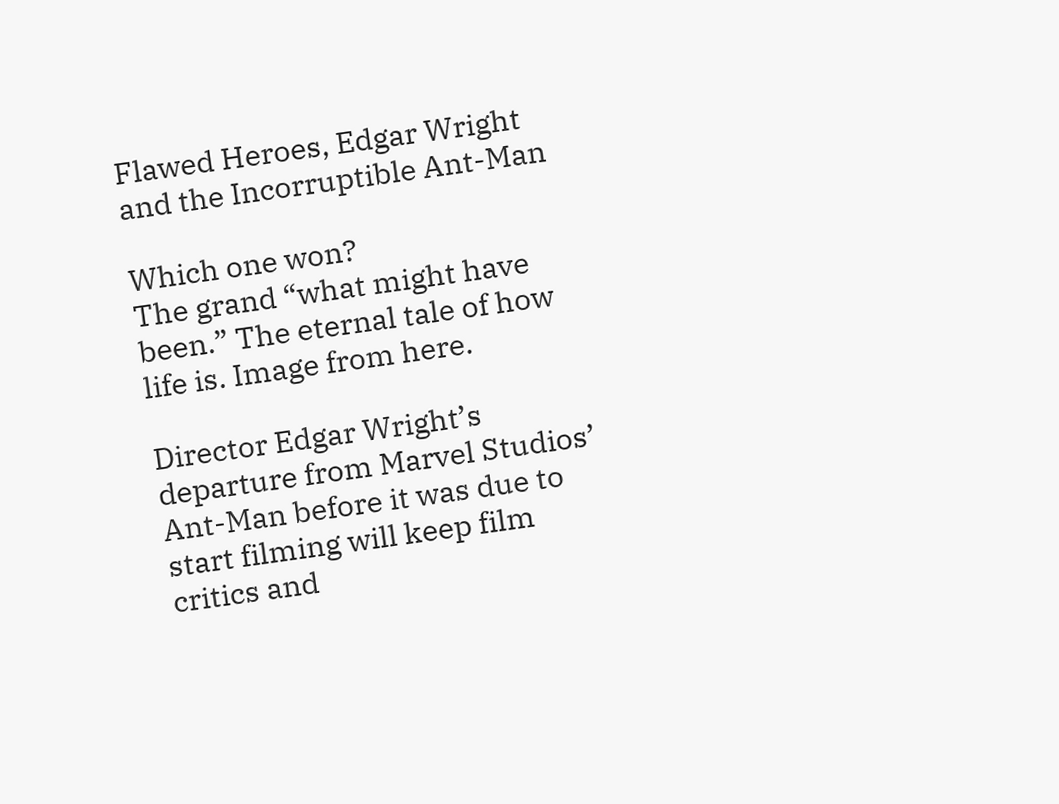Flawed Heroes, Edgar Wright and the Incorruptible Ant-Man

Which one won?
The grand “what might have been.” The eternal tale of how life is. Image from here.

Director Edgar Wright’s departure from Marvel Studios’ Ant-Man before it was due to start filming will keep film critics and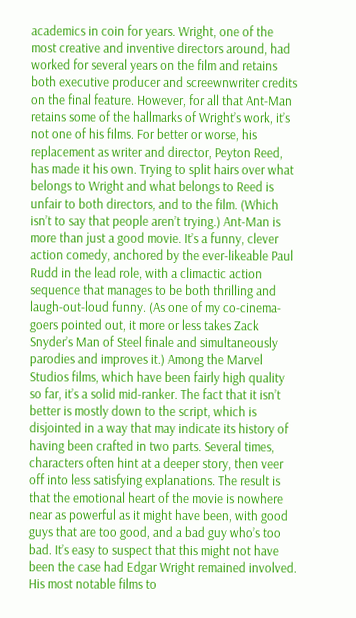academics in coin for years. Wright, one of the most creative and inventive directors around, had worked for several years on the film and retains both executive producer and screewnwriter credits on the final feature. However, for all that Ant-Man retains some of the hallmarks of Wright’s work, it’s not one of his films. For better or worse, his replacement as writer and director, Peyton Reed, has made it his own. Trying to split hairs over what belongs to Wright and what belongs to Reed is unfair to both directors, and to the film. (Which isn’t to say that people aren’t trying.) Ant-Man is more than just a good movie. It’s a funny, clever action comedy, anchored by the ever-likeable Paul Rudd in the lead role, with a climactic action sequence that manages to be both thrilling and laugh-out-loud funny. (As one of my co-cinema-goers pointed out, it more or less takes Zack Snyder’s Man of Steel finale and simultaneously parodies and improves it.) Among the Marvel Studios films, which have been fairly high quality so far, it’s a solid mid-ranker. The fact that it isn’t better is mostly down to the script, which is disjointed in a way that may indicate its history of having been crafted in two parts. Several times, characters often hint at a deeper story, then veer off into less satisfying explanations. The result is that the emotional heart of the movie is nowhere near as powerful as it might have been, with good guys that are too good, and a bad guy who’s too bad. It’s easy to suspect that this might not have been the case had Edgar Wright remained involved. His most notable films to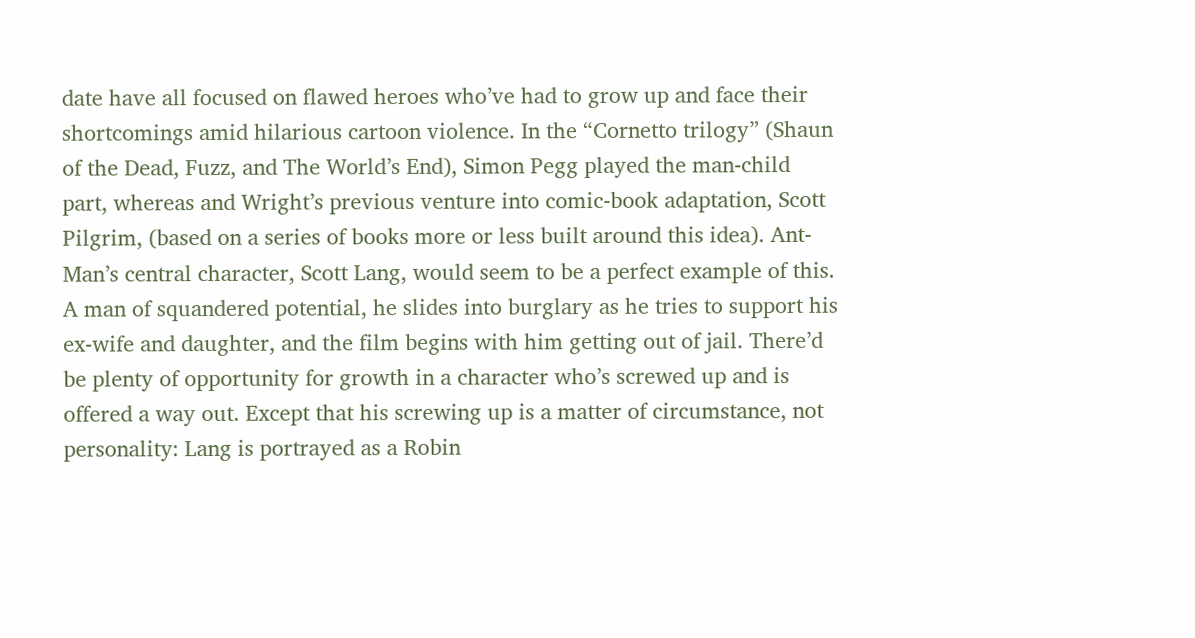date have all focused on flawed heroes who’ve had to grow up and face their shortcomings amid hilarious cartoon violence. In the “Cornetto trilogy” (Shaun of the Dead, Fuzz, and The World’s End), Simon Pegg played the man-child part, whereas and Wright’s previous venture into comic-book adaptation, Scott Pilgrim, (based on a series of books more or less built around this idea). Ant-Man’s central character, Scott Lang, would seem to be a perfect example of this. A man of squandered potential, he slides into burglary as he tries to support his ex-wife and daughter, and the film begins with him getting out of jail. There’d be plenty of opportunity for growth in a character who’s screwed up and is offered a way out. Except that his screwing up is a matter of circumstance, not personality: Lang is portrayed as a Robin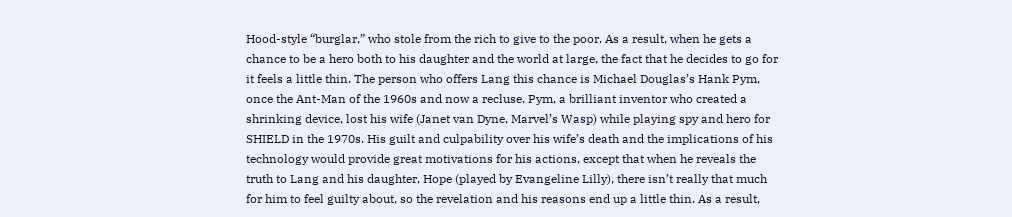Hood-style “burglar,” who stole from the rich to give to the poor. As a result, when he gets a chance to be a hero both to his daughter and the world at large, the fact that he decides to go for it feels a little thin. The person who offers Lang this chance is Michael Douglas’s Hank Pym, once the Ant-Man of the 1960s and now a recluse. Pym, a brilliant inventor who created a shrinking device, lost his wife (Janet van Dyne, Marvel’s Wasp) while playing spy and hero for SHIELD in the 1970s. His guilt and culpability over his wife’s death and the implications of his technology would provide great motivations for his actions, except that when he reveals the truth to Lang and his daughter, Hope (played by Evangeline Lilly), there isn’t really that much for him to feel guilty about, so the revelation and his reasons end up a little thin. As a result,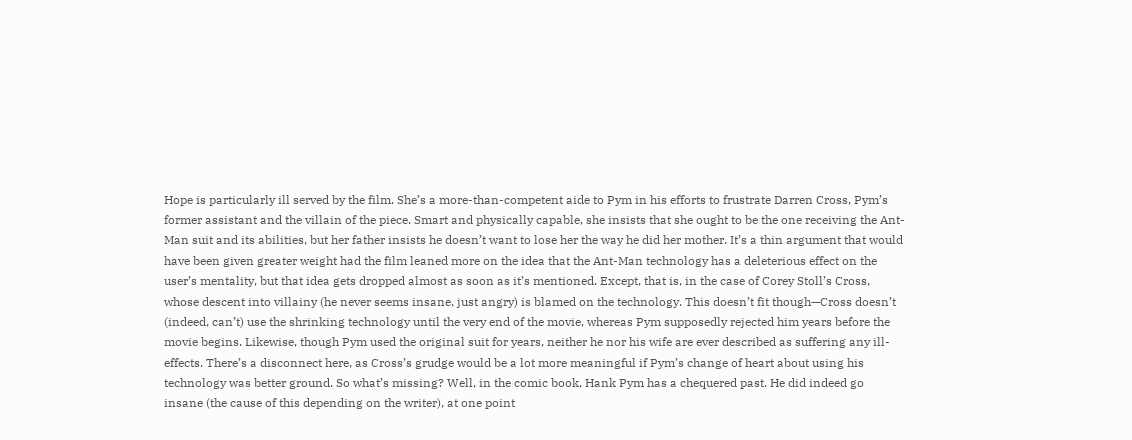Hope is particularly ill served by the film. She’s a more-than-competent aide to Pym in his efforts to frustrate Darren Cross, Pym’s former assistant and the villain of the piece. Smart and physically capable, she insists that she ought to be the one receiving the Ant-Man suit and its abilities, but her father insists he doesn’t want to lose her the way he did her mother. It’s a thin argument that would have been given greater weight had the film leaned more on the idea that the Ant-Man technology has a deleterious effect on the user’s mentality, but that idea gets dropped almost as soon as it’s mentioned. Except, that is, in the case of Corey Stoll’s Cross, whose descent into villainy (he never seems insane, just angry) is blamed on the technology. This doesn’t fit though—Cross doesn’t (indeed, can’t) use the shrinking technology until the very end of the movie, whereas Pym supposedly rejected him years before the movie begins. Likewise, though Pym used the original suit for years, neither he nor his wife are ever described as suffering any ill-effects. There’s a disconnect here, as Cross’s grudge would be a lot more meaningful if Pym’s change of heart about using his technology was better ground. So what’s missing? Well, in the comic book, Hank Pym has a chequered past. He did indeed go insane (the cause of this depending on the writer), at one point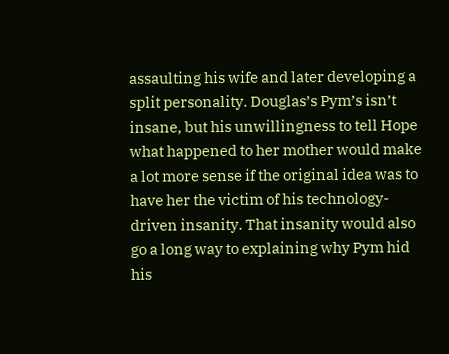assaulting his wife and later developing a split personality. Douglas’s Pym’s isn’t insane, but his unwillingness to tell Hope what happened to her mother would make a lot more sense if the original idea was to have her the victim of his technology-driven insanity. That insanity would also go a long way to explaining why Pym hid his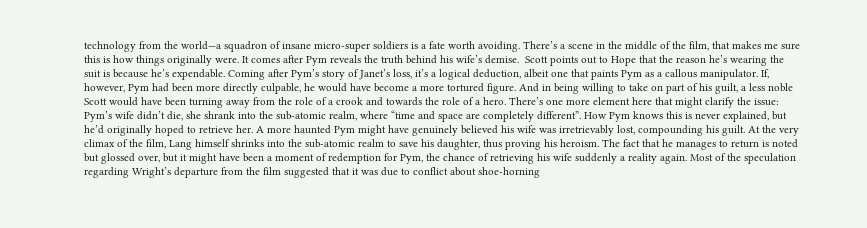technology from the world—a squadron of insane micro-super soldiers is a fate worth avoiding. There’s a scene in the middle of the film, that makes me sure this is how things originally were. It comes after Pym reveals the truth behind his wife’s demise.  Scott points out to Hope that the reason he’s wearing the suit is because he’s expendable. Coming after Pym’s story of Janet’s loss, it’s a logical deduction, albeit one that paints Pym as a callous manipulator. If, however, Pym had been more directly culpable, he would have become a more tortured figure. And in being willing to take on part of his guilt, a less noble Scott would have been turning away from the role of a crook and towards the role of a hero. There’s one more element here that might clarify the issue: Pym’s wife didn’t die, she shrank into the sub-atomic realm, where “time and space are completely different”. How Pym knows this is never explained, but he’d originally hoped to retrieve her. A more haunted Pym might have genuinely believed his wife was irretrievably lost, compounding his guilt. At the very climax of the film, Lang himself shrinks into the sub-atomic realm to save his daughter, thus proving his heroism. The fact that he manages to return is noted but glossed over, but it might have been a moment of redemption for Pym, the chance of retrieving his wife suddenly a reality again. Most of the speculation regarding Wright’s departure from the film suggested that it was due to conflict about shoe-horning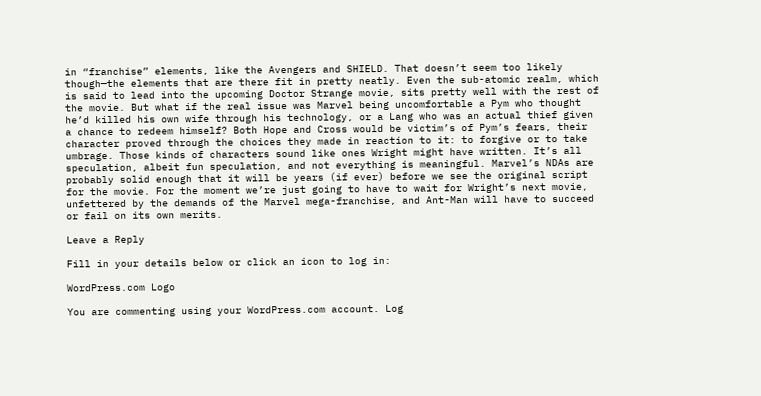in “franchise” elements, like the Avengers and SHIELD. That doesn’t seem too likely though—the elements that are there fit in pretty neatly. Even the sub-atomic realm, which is said to lead into the upcoming Doctor Strange movie, sits pretty well with the rest of the movie. But what if the real issue was Marvel being uncomfortable a Pym who thought he’d killed his own wife through his technology, or a Lang who was an actual thief given a chance to redeem himself? Both Hope and Cross would be victim’s of Pym’s fears, their character proved through the choices they made in reaction to it: to forgive or to take umbrage. Those kinds of characters sound like ones Wright might have written. It’s all speculation, albeit fun speculation, and not everything is meaningful. Marvel’s NDAs are probably solid enough that it will be years (if ever) before we see the original script for the movie. For the moment we’re just going to have to wait for Wright’s next movie, unfettered by the demands of the Marvel mega-franchise, and Ant-Man will have to succeed or fail on its own merits.

Leave a Reply

Fill in your details below or click an icon to log in:

WordPress.com Logo

You are commenting using your WordPress.com account. Log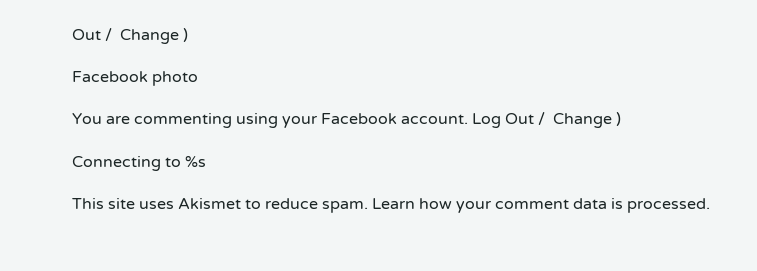Out /  Change )

Facebook photo

You are commenting using your Facebook account. Log Out /  Change )

Connecting to %s

This site uses Akismet to reduce spam. Learn how your comment data is processed.